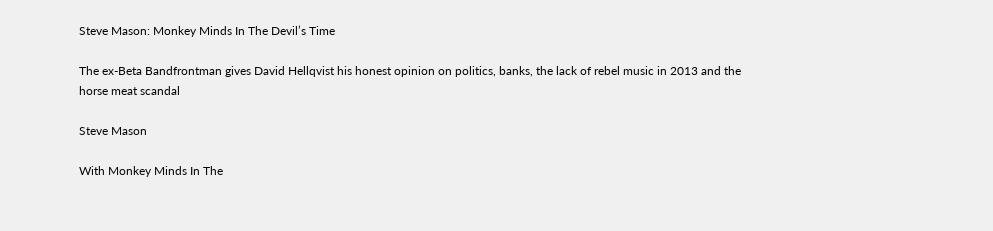Steve Mason: Monkey Minds In The Devil’s Time

The ex-Beta Bandfrontman gives David Hellqvist his honest opinion on politics, banks, the lack of rebel music in 2013 and the horse meat scandal

Steve Mason

With Monkey Minds In The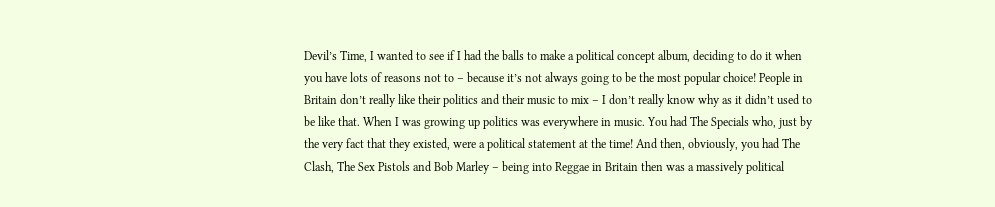Devil’s Time, I wanted to see if I had the balls to make a political concept album, deciding to do it when you have lots of reasons not to – because it’s not always going to be the most popular choice! People in Britain don’t really like their politics and their music to mix – I don’t really know why as it didn’t used to be like that. When I was growing up politics was everywhere in music. You had The Specials who, just by the very fact that they existed, were a political statement at the time! And then, obviously, you had The Clash, The Sex Pistols and Bob Marley – being into Reggae in Britain then was a massively political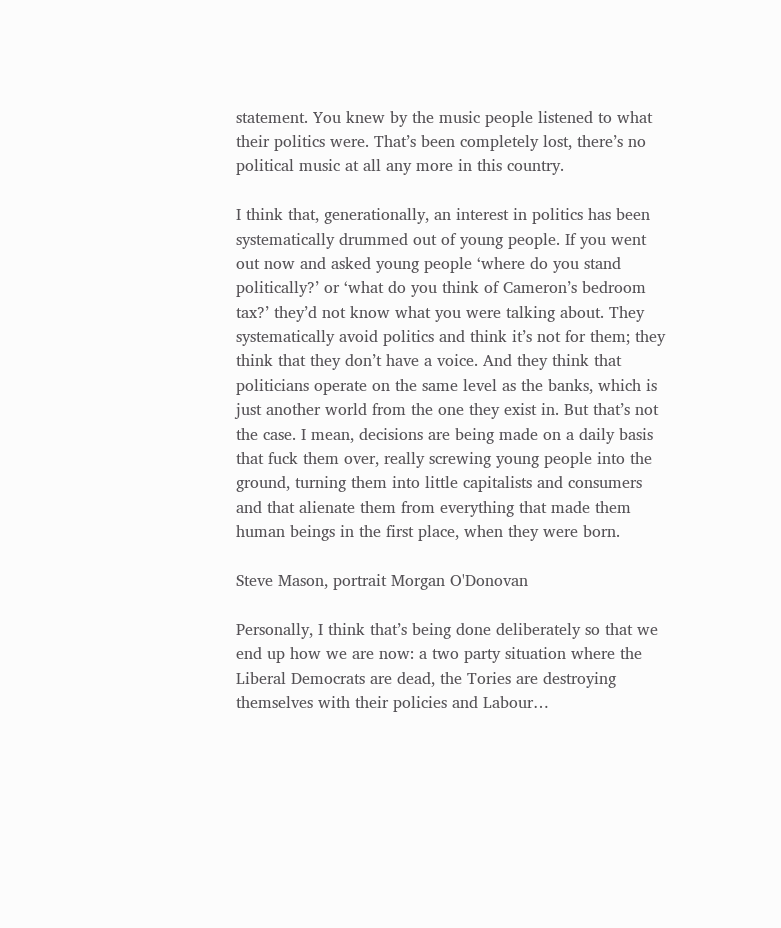statement. You knew by the music people listened to what their politics were. That’s been completely lost, there’s no political music at all any more in this country.

I think that, generationally, an interest in politics has been systematically drummed out of young people. If you went out now and asked young people ‘where do you stand politically?’ or ‘what do you think of Cameron’s bedroom tax?’ they’d not know what you were talking about. They systematically avoid politics and think it’s not for them; they think that they don’t have a voice. And they think that politicians operate on the same level as the banks, which is just another world from the one they exist in. But that’s not the case. I mean, decisions are being made on a daily basis that fuck them over, really screwing young people into the ground, turning them into little capitalists and consumers and that alienate them from everything that made them human beings in the first place, when they were born.

Steve Mason, portrait Morgan O'Donovan

Personally, I think that’s being done deliberately so that we end up how we are now: a two party situation where the Liberal Democrats are dead, the Tories are destroying themselves with their policies and Labour…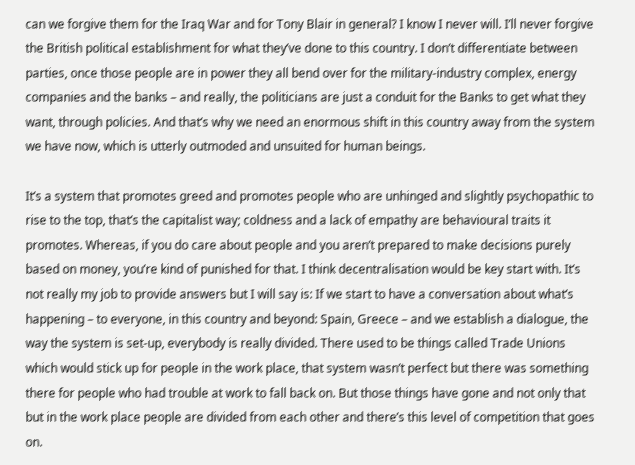can we forgive them for the Iraq War and for Tony Blair in general? I know I never will. I’ll never forgive the British political establishment for what they’ve done to this country. I don’t differentiate between parties, once those people are in power they all bend over for the military-industry complex, energy companies and the banks – and really, the politicians are just a conduit for the Banks to get what they want, through policies. And that’s why we need an enormous shift in this country away from the system we have now, which is utterly outmoded and unsuited for human beings.

It’s a system that promotes greed and promotes people who are unhinged and slightly psychopathic to rise to the top, that’s the capitalist way; coldness and a lack of empathy are behavioural traits it promotes. Whereas, if you do care about people and you aren’t prepared to make decisions purely based on money, you’re kind of punished for that. I think decentralisation would be key start with. It’s not really my job to provide answers but I will say is: If we start to have a conversation about what’s happening – to everyone, in this country and beyond: Spain, Greece – and we establish a dialogue, the way the system is set-up, everybody is really divided. There used to be things called Trade Unions which would stick up for people in the work place, that system wasn’t perfect but there was something there for people who had trouble at work to fall back on. But those things have gone and not only that but in the work place people are divided from each other and there’s this level of competition that goes on.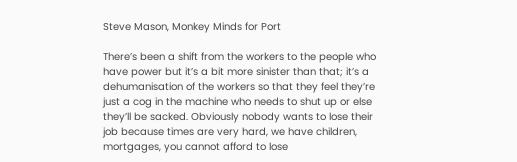Steve Mason, Monkey Minds for Port

There’s been a shift from the workers to the people who have power but it’s a bit more sinister than that; it’s a dehumanisation of the workers so that they feel they’re just a cog in the machine who needs to shut up or else they’ll be sacked. Obviously nobody wants to lose their job because times are very hard, we have children, mortgages, you cannot afford to lose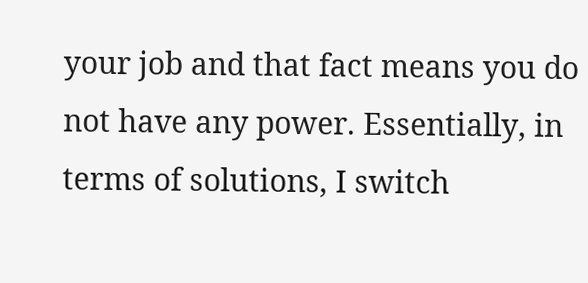your job and that fact means you do not have any power. Essentially, in terms of solutions, I switch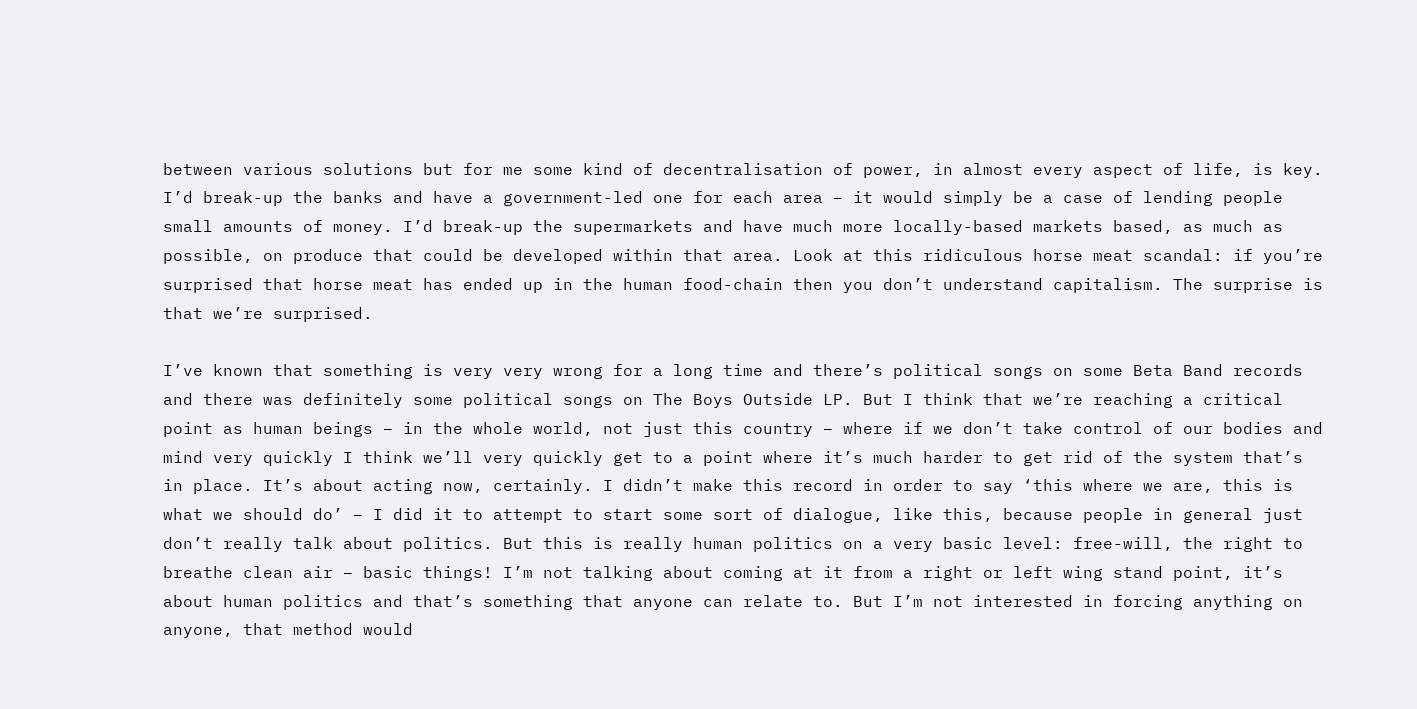between various solutions but for me some kind of decentralisation of power, in almost every aspect of life, is key. I’d break-up the banks and have a government-led one for each area – it would simply be a case of lending people small amounts of money. I’d break-up the supermarkets and have much more locally-based markets based, as much as possible, on produce that could be developed within that area. Look at this ridiculous horse meat scandal: if you’re surprised that horse meat has ended up in the human food-chain then you don’t understand capitalism. The surprise is that we’re surprised.

I’ve known that something is very very wrong for a long time and there’s political songs on some Beta Band records and there was definitely some political songs on The Boys Outside LP. But I think that we’re reaching a critical point as human beings – in the whole world, not just this country – where if we don’t take control of our bodies and mind very quickly I think we’ll very quickly get to a point where it’s much harder to get rid of the system that’s in place. It’s about acting now, certainly. I didn’t make this record in order to say ‘this where we are, this is what we should do’ – I did it to attempt to start some sort of dialogue, like this, because people in general just don’t really talk about politics. But this is really human politics on a very basic level: free-will, the right to breathe clean air – basic things! I’m not talking about coming at it from a right or left wing stand point, it’s about human politics and that’s something that anyone can relate to. But I’m not interested in forcing anything on anyone, that method would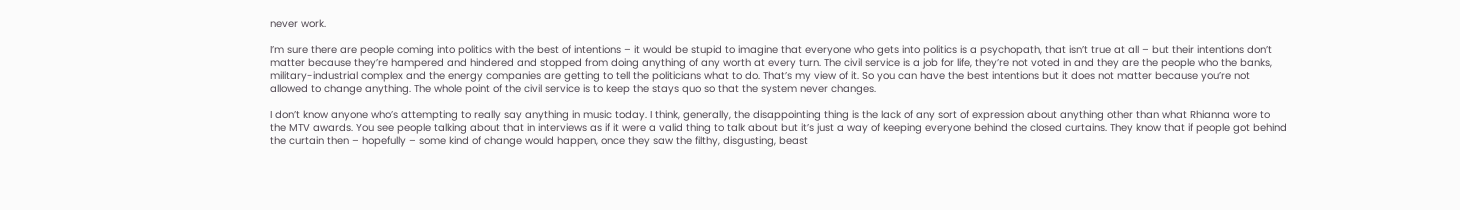never work.

I’m sure there are people coming into politics with the best of intentions – it would be stupid to imagine that everyone who gets into politics is a psychopath, that isn’t true at all – but their intentions don’t matter because they’re hampered and hindered and stopped from doing anything of any worth at every turn. The civil service is a job for life, they’re not voted in and they are the people who the banks, military-industrial complex and the energy companies are getting to tell the politicians what to do. That’s my view of it. So you can have the best intentions but it does not matter because you’re not allowed to change anything. The whole point of the civil service is to keep the stays quo so that the system never changes.

I don’t know anyone who’s attempting to really say anything in music today. I think, generally, the disappointing thing is the lack of any sort of expression about anything other than what Rhianna wore to the MTV awards. You see people talking about that in interviews as if it were a valid thing to talk about but it’s just a way of keeping everyone behind the closed curtains. They know that if people got behind the curtain then – hopefully – some kind of change would happen, once they saw the filthy, disgusting, beast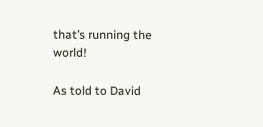that’s running the world!

As told to David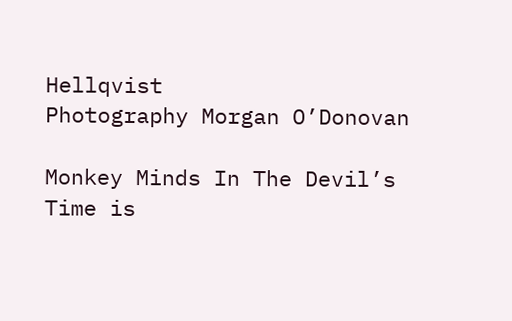Hellqvist
Photography Morgan O’Donovan

Monkey Minds In The Devil’s Time is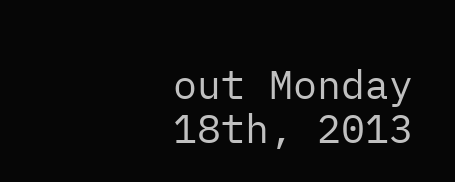out Monday 18th, 2013